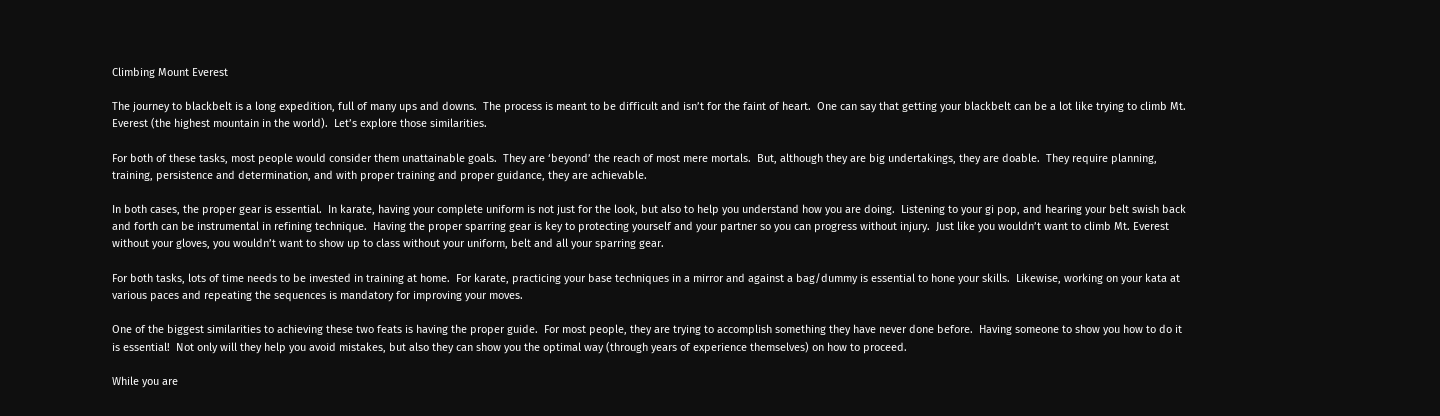Climbing Mount Everest

The journey to blackbelt is a long expedition, full of many ups and downs.  The process is meant to be difficult and isn’t for the faint of heart.  One can say that getting your blackbelt can be a lot like trying to climb Mt. Everest (the highest mountain in the world).  Let’s explore those similarities.

For both of these tasks, most people would consider them unattainable goals.  They are ‘beyond’ the reach of most mere mortals.  But, although they are big undertakings, they are doable.  They require planning, training, persistence and determination, and with proper training and proper guidance, they are achievable.

In both cases, the proper gear is essential.  In karate, having your complete uniform is not just for the look, but also to help you understand how you are doing.  Listening to your gi pop, and hearing your belt swish back and forth can be instrumental in refining technique.  Having the proper sparring gear is key to protecting yourself and your partner so you can progress without injury.  Just like you wouldn’t want to climb Mt. Everest without your gloves, you wouldn’t want to show up to class without your uniform, belt and all your sparring gear.

For both tasks, lots of time needs to be invested in training at home.  For karate, practicing your base techniques in a mirror and against a bag/dummy is essential to hone your skills.  Likewise, working on your kata at various paces and repeating the sequences is mandatory for improving your moves.

One of the biggest similarities to achieving these two feats is having the proper guide.  For most people, they are trying to accomplish something they have never done before.  Having someone to show you how to do it is essential!  Not only will they help you avoid mistakes, but also they can show you the optimal way (through years of experience themselves) on how to proceed.

While you are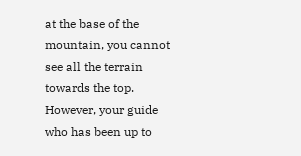at the base of the mountain, you cannot see all the terrain towards the top.  However, your guide who has been up to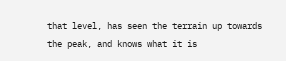that level, has seen the terrain up towards the peak, and knows what it is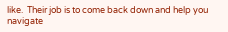like.  Their job is to come back down and help you navigate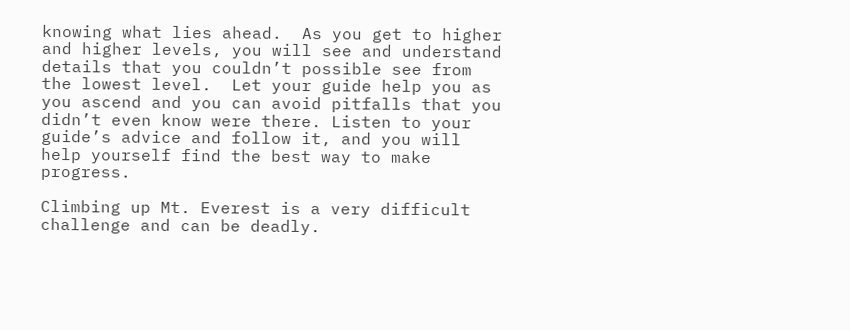knowing what lies ahead.  As you get to higher and higher levels, you will see and understand details that you couldn’t possible see from the lowest level.  Let your guide help you as you ascend and you can avoid pitfalls that you didn’t even know were there. Listen to your guide’s advice and follow it, and you will help yourself find the best way to make progress.

Climbing up Mt. Everest is a very difficult challenge and can be deadly.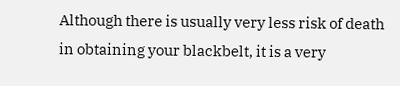Although there is usually very less risk of death in obtaining your blackbelt, it is a very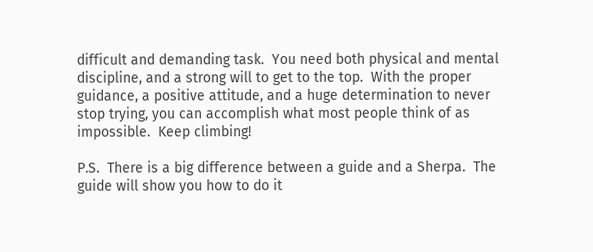difficult and demanding task.  You need both physical and mental discipline, and a strong will to get to the top.  With the proper guidance, a positive attitude, and a huge determination to never stop trying, you can accomplish what most people think of as impossible.  Keep climbing!

P.S.  There is a big difference between a guide and a Sherpa.  The guide will show you how to do it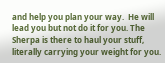and help you plan your way.  He will lead you but not do it for you. The Sherpa is there to haul your stuff, literally carrying your weight for you.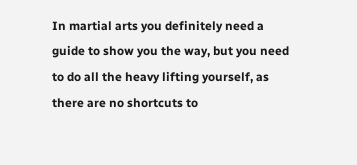In martial arts you definitely need a guide to show you the way, but you need to do all the heavy lifting yourself, as there are no shortcuts to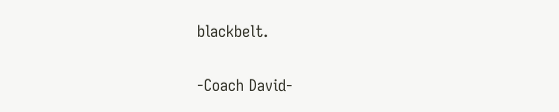blackbelt.

-Coach David-